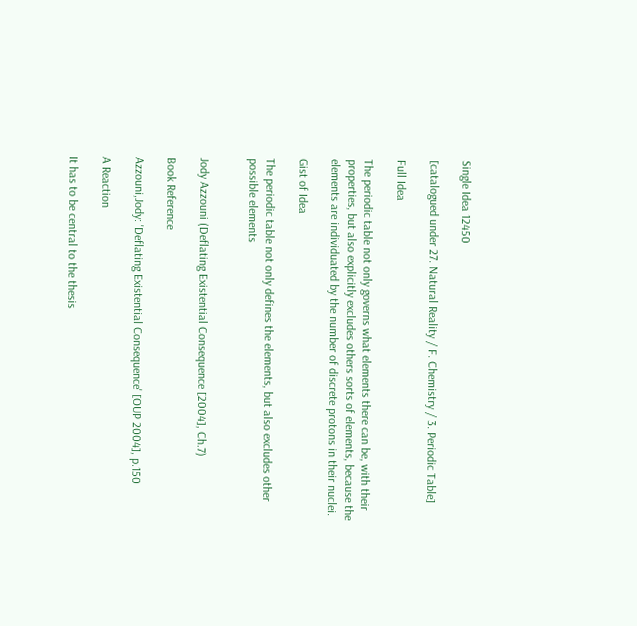Single Idea 12450

[catalogued under 27. Natural Reality / F. Chemistry / 3. Periodic Table]

Full Idea

The periodic table not only governs what elements there can be, with their properties, but also explicitly excludes others sorts of elements, because the elements are individuated by the number of discrete protons in their nuclei.

Gist of Idea

The periodic table not only defines the elements, but also excludes other possible elements


Jody Azzouni (Deflating Existential Consequence [2004], Ch.7)

Book Reference

Azzouni,Jody: 'Deflating Existential Consequence' [OUP 2004], p.150

A Reaction

It has to be central to the thesis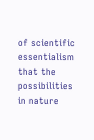of scientific essentialism that the possibilities in nature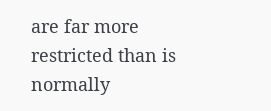are far more restricted than is normally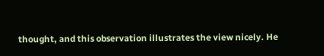thought, and this observation illustrates the view nicely. He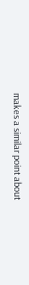makes a similar point about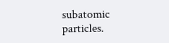subatomic particles.